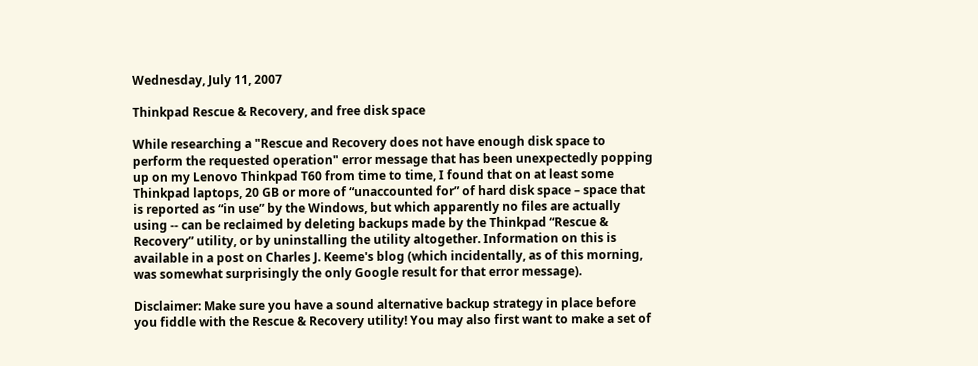Wednesday, July 11, 2007

Thinkpad Rescue & Recovery, and free disk space

While researching a "Rescue and Recovery does not have enough disk space to perform the requested operation" error message that has been unexpectedly popping up on my Lenovo Thinkpad T60 from time to time, I found that on at least some Thinkpad laptops, 20 GB or more of “unaccounted for” of hard disk space – space that is reported as “in use” by the Windows, but which apparently no files are actually using -- can be reclaimed by deleting backups made by the Thinkpad “Rescue & Recovery” utility, or by uninstalling the utility altogether. Information on this is available in a post on Charles J. Keeme's blog (which incidentally, as of this morning, was somewhat surprisingly the only Google result for that error message).

Disclaimer: Make sure you have a sound alternative backup strategy in place before you fiddle with the Rescue & Recovery utility! You may also first want to make a set of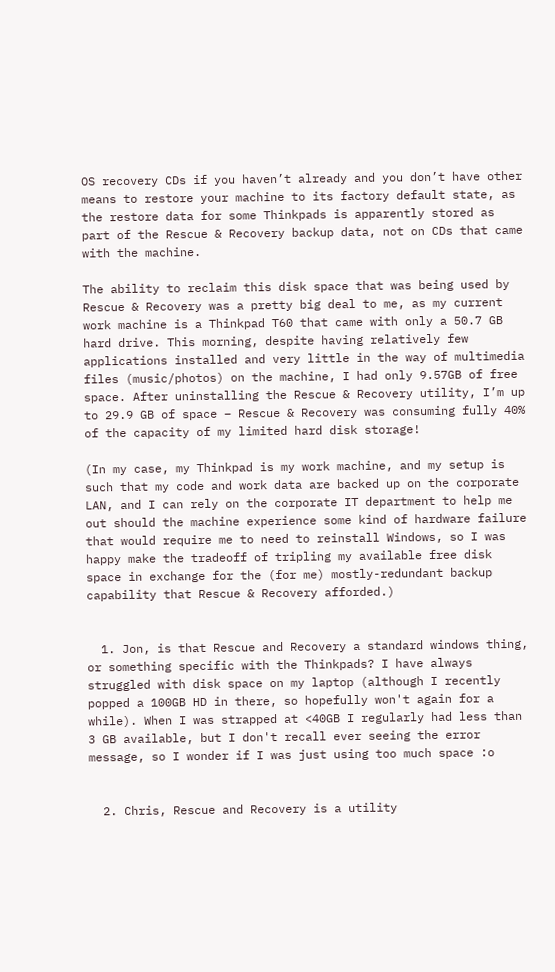OS recovery CDs if you haven’t already and you don’t have other means to restore your machine to its factory default state, as the restore data for some Thinkpads is apparently stored as part of the Rescue & Recovery backup data, not on CDs that came with the machine.

The ability to reclaim this disk space that was being used by Rescue & Recovery was a pretty big deal to me, as my current work machine is a Thinkpad T60 that came with only a 50.7 GB hard drive. This morning, despite having relatively few applications installed and very little in the way of multimedia files (music/photos) on the machine, I had only 9.57GB of free space. After uninstalling the Rescue & Recovery utility, I’m up to 29.9 GB of space – Rescue & Recovery was consuming fully 40% of the capacity of my limited hard disk storage!

(In my case, my Thinkpad is my work machine, and my setup is such that my code and work data are backed up on the corporate LAN, and I can rely on the corporate IT department to help me out should the machine experience some kind of hardware failure that would require me to need to reinstall Windows, so I was happy make the tradeoff of tripling my available free disk space in exchange for the (for me) mostly-redundant backup capability that Rescue & Recovery afforded.)


  1. Jon, is that Rescue and Recovery a standard windows thing, or something specific with the Thinkpads? I have always struggled with disk space on my laptop (although I recently popped a 100GB HD in there, so hopefully won't again for a while). When I was strapped at <40GB I regularly had less than 3 GB available, but I don't recall ever seeing the error message, so I wonder if I was just using too much space :o


  2. Chris, Rescue and Recovery is a utility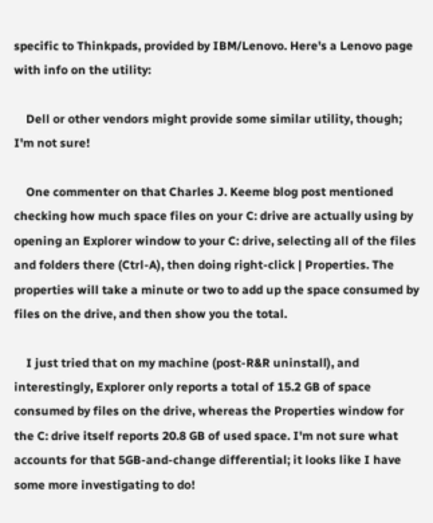specific to Thinkpads, provided by IBM/Lenovo. Here's a Lenovo page with info on the utility:

    Dell or other vendors might provide some similar utility, though; I'm not sure!

    One commenter on that Charles J. Keeme blog post mentioned checking how much space files on your C: drive are actually using by opening an Explorer window to your C: drive, selecting all of the files and folders there (Ctrl-A), then doing right-click | Properties. The properties will take a minute or two to add up the space consumed by files on the drive, and then show you the total.

    I just tried that on my machine (post-R&R uninstall), and interestingly, Explorer only reports a total of 15.2 GB of space consumed by files on the drive, whereas the Properties window for the C: drive itself reports 20.8 GB of used space. I'm not sure what accounts for that 5GB-and-change differential; it looks like I have some more investigating to do!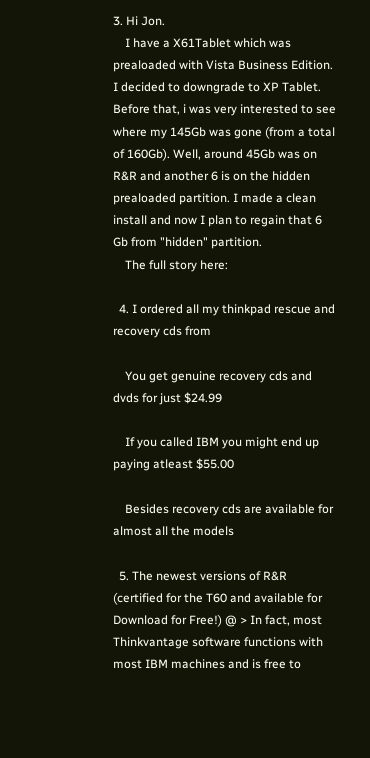3. Hi Jon.
    I have a X61Tablet which was prealoaded with Vista Business Edition. I decided to downgrade to XP Tablet. Before that, i was very interested to see where my 145Gb was gone (from a total of 160Gb). Well, around 45Gb was on R&R and another 6 is on the hidden prealoaded partition. I made a clean install and now I plan to regain that 6 Gb from "hidden" partition.
    The full story here:

  4. I ordered all my thinkpad rescue and recovery cds from

    You get genuine recovery cds and dvds for just $24.99

    If you called IBM you might end up paying atleast $55.00

    Besides recovery cds are available for almost all the models

  5. The newest versions of R&R (certified for the T60 and available for Download for Free!) @ > In fact, most Thinkvantage software functions with most IBM machines and is free to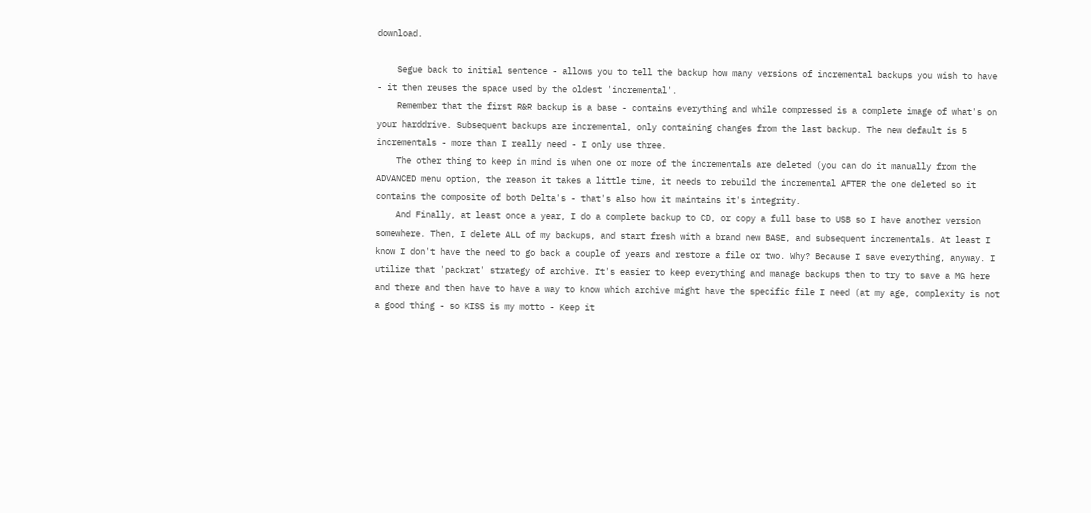download.

    Segue back to initial sentence - allows you to tell the backup how many versions of incremental backups you wish to have - it then reuses the space used by the oldest 'incremental'.
    Remember that the first R&R backup is a base - contains everything and while compressed is a complete image of what's on your harddrive. Subsequent backups are incremental, only containing changes from the last backup. The new default is 5 incrementals - more than I really need - I only use three.
    The other thing to keep in mind is when one or more of the incrementals are deleted (you can do it manually from the ADVANCED menu option, the reason it takes a little time, it needs to rebuild the incremental AFTER the one deleted so it contains the composite of both Delta's - that's also how it maintains it's integrity.
    And Finally, at least once a year, I do a complete backup to CD, or copy a full base to USB so I have another version somewhere. Then, I delete ALL of my backups, and start fresh with a brand new BASE, and subsequent incrementals. At least I know I don't have the need to go back a couple of years and restore a file or two. Why? Because I save everything, anyway. I utilize that 'packrat' strategy of archive. It's easier to keep everything and manage backups then to try to save a MG here and there and then have to have a way to know which archive might have the specific file I need (at my age, complexity is not a good thing - so KISS is my motto - Keep it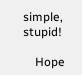simple, stupid!

    Hope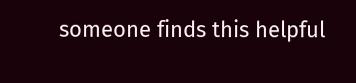someone finds this helpful